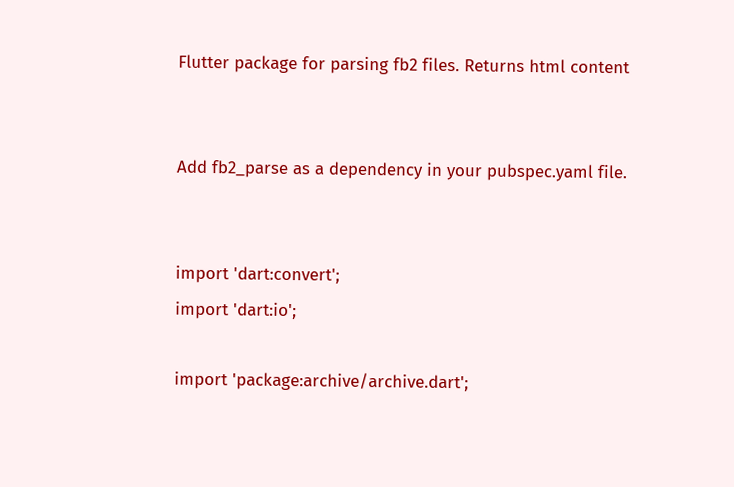Flutter package for parsing fb2 files. Returns html content


Add fb2_parse as a dependency in your pubspec.yaml file.


import 'dart:convert';
import 'dart:io';

import 'package:archive/archive.dart';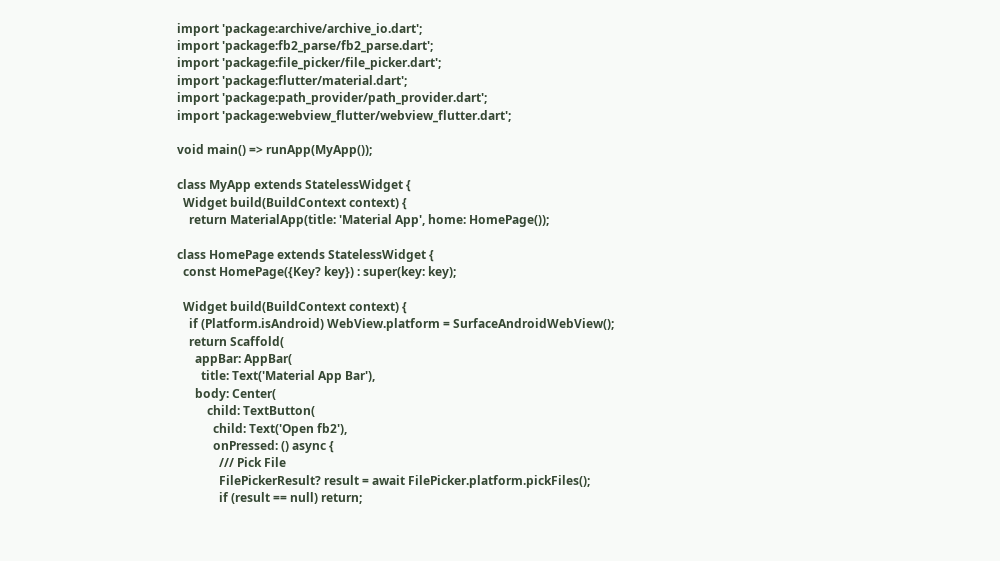import 'package:archive/archive_io.dart';
import 'package:fb2_parse/fb2_parse.dart';
import 'package:file_picker/file_picker.dart';
import 'package:flutter/material.dart';
import 'package:path_provider/path_provider.dart';
import 'package:webview_flutter/webview_flutter.dart';

void main() => runApp(MyApp());

class MyApp extends StatelessWidget {
  Widget build(BuildContext context) {
    return MaterialApp(title: 'Material App', home: HomePage());

class HomePage extends StatelessWidget {
  const HomePage({Key? key}) : super(key: key);

  Widget build(BuildContext context) {
    if (Platform.isAndroid) WebView.platform = SurfaceAndroidWebView();
    return Scaffold(
      appBar: AppBar(
        title: Text('Material App Bar'),
      body: Center(
          child: TextButton(
            child: Text('Open fb2'),
            onPressed: () async {
              /// Pick File
              FilePickerResult? result = await FilePicker.platform.pickFiles();
              if (result == null) return;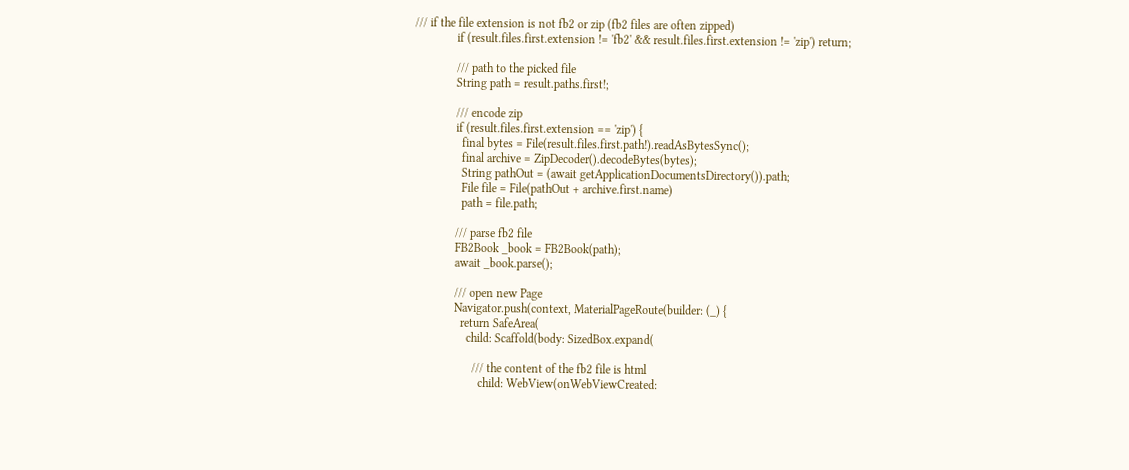/// if the file extension is not fb2 or zip (fb2 files are often zipped)
              if (result.files.first.extension != 'fb2' && result.files.first.extension != 'zip') return;

              /// path to the picked file
              String path = result.paths.first!;

              /// encode zip
              if (result.files.first.extension == 'zip') {
                final bytes = File(result.files.first.path!).readAsBytesSync();
                final archive = ZipDecoder().decodeBytes(bytes);
                String pathOut = (await getApplicationDocumentsDirectory()).path;
                File file = File(pathOut + archive.first.name)
                path = file.path;

              /// parse fb2 file
              FB2Book _book = FB2Book(path);
              await _book.parse();

              /// open new Page
              Navigator.push(context, MaterialPageRoute(builder: (_) {
                return SafeArea(
                  child: Scaffold(body: SizedBox.expand(

                    /// the content of the fb2 file is html
                      child: WebView(onWebViewCreated: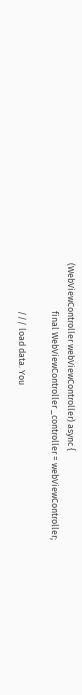(WebViewController webViewController) async {
                        final WebViewController _controller = webViewController;

                        /// load data. You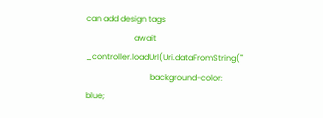can add design tags
                        await _controller.loadUrl(Uri.dataFromString('''
                                background-color: blue;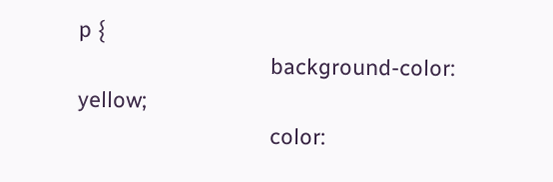p {
                                background-color: yellow;
                                color: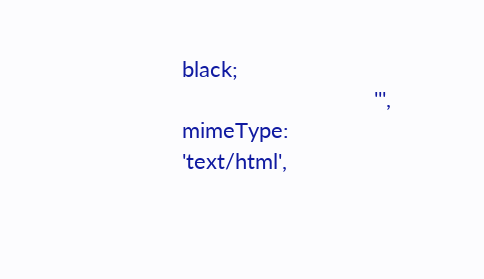black;
                                ''', mimeType: 'text/html',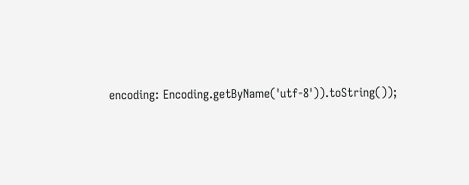encoding: Encoding.getByName('utf-8')).toString());